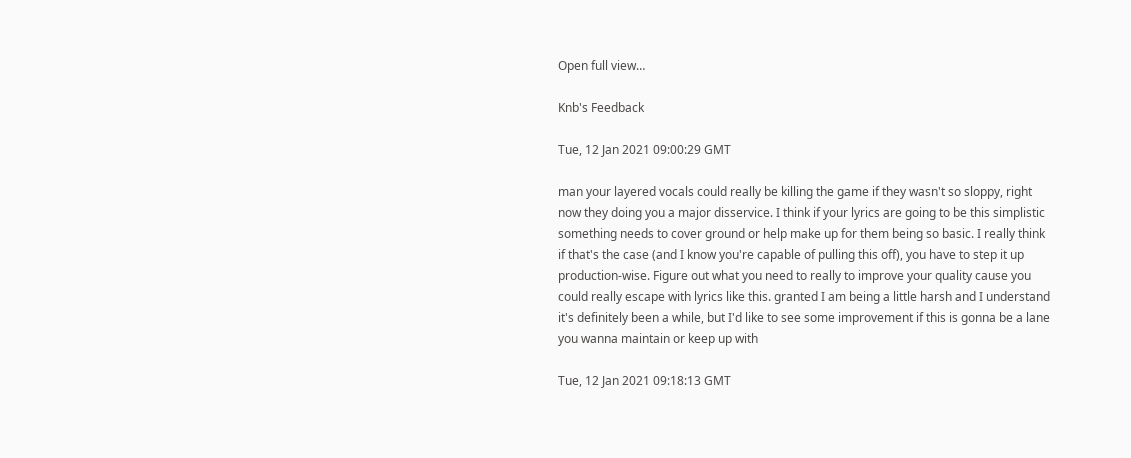Open full view…

Knb's Feedback

Tue, 12 Jan 2021 09:00:29 GMT

man your layered vocals could really be killing the game if they wasn't so sloppy, right now they doing you a major disservice. I think if your lyrics are going to be this simplistic something needs to cover ground or help make up for them being so basic. I really think if that's the case (and I know you're capable of pulling this off), you have to step it up production-wise. Figure out what you need to really to improve your quality cause you could really escape with lyrics like this. granted I am being a little harsh and I understand it's definitely been a while, but I'd like to see some improvement if this is gonna be a lane you wanna maintain or keep up with

Tue, 12 Jan 2021 09:18:13 GMT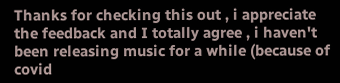Thanks for checking this out , i appreciate the feedback and I totally agree , i haven't been releasing music for a while (because of covid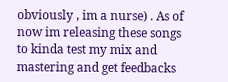obviously , im a nurse) . As of now im releasing these songs to kinda test my mix and mastering and get feedbacks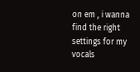on em , i wanna find the right settings for my vocals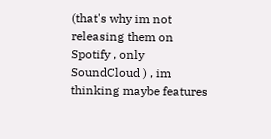(that's why im not releasing them on Spotify , only SoundCloud ) , im thinking maybe features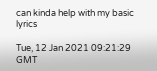can kinda help with my basic lyrics

Tue, 12 Jan 2021 09:21:29 GMT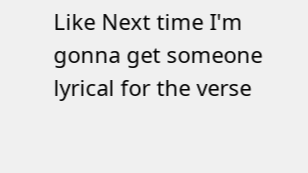Like Next time I'm gonna get someone lyrical for the verse